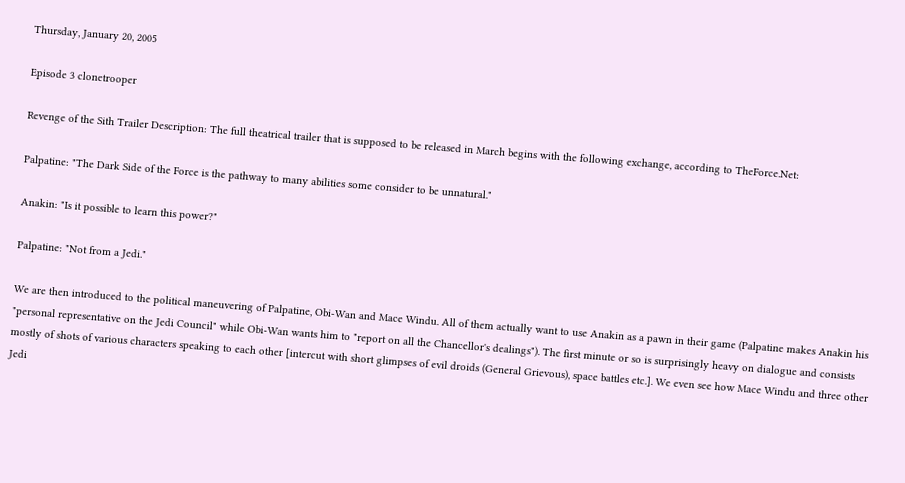Thursday, January 20, 2005

Episode 3 clonetrooper

Revenge of the Sith Trailer Description: The full theatrical trailer that is supposed to be released in March begins with the following exchange, according to TheForce.Net:

Palpatine: "The Dark Side of the Force is the pathway to many abilities some consider to be unnatural."

Anakin: "Is it possible to learn this power?"

Palpatine: "Not from a Jedi."

We are then introduced to the political maneuvering of Palpatine, Obi-Wan and Mace Windu. All of them actually want to use Anakin as a pawn in their game (Palpatine makes Anakin his "personal representative on the Jedi Council" while Obi-Wan wants him to "report on all the Chancellor's dealings"). The first minute or so is surprisingly heavy on dialogue and consists mostly of shots of various characters speaking to each other [intercut with short glimpses of evil droids (General Grievous), space battles etc.]. We even see how Mace Windu and three other Jedi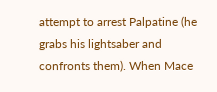attempt to arrest Palpatine (he grabs his lightsaber and confronts them). When Mace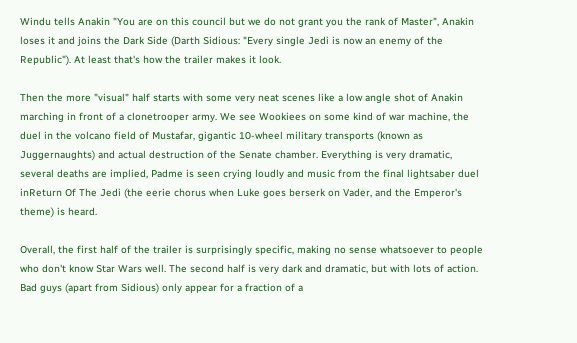Windu tells Anakin "You are on this council but we do not grant you the rank of Master", Anakin loses it and joins the Dark Side (Darth Sidious: "Every single Jedi is now an enemy of the Republic"). At least that's how the trailer makes it look.

Then the more "visual" half starts with some very neat scenes like a low angle shot of Anakin marching in front of a clonetrooper army. We see Wookiees on some kind of war machine, the duel in the volcano field of Mustafar, gigantic 10-wheel military transports (known as Juggernaughts) and actual destruction of the Senate chamber. Everything is very dramatic, several deaths are implied, Padme is seen crying loudly and music from the final lightsaber duel inReturn Of The Jedi (the eerie chorus when Luke goes berserk on Vader, and the Emperor's theme) is heard.

Overall, the first half of the trailer is surprisingly specific, making no sense whatsoever to people who don't know Star Wars well. The second half is very dark and dramatic, but with lots of action. Bad guys (apart from Sidious) only appear for a fraction of a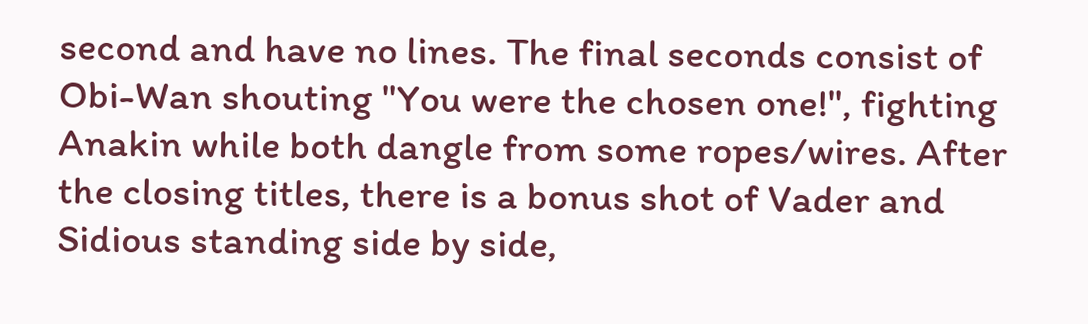second and have no lines. The final seconds consist of Obi-Wan shouting "You were the chosen one!", fighting Anakin while both dangle from some ropes/wires. After the closing titles, there is a bonus shot of Vader and Sidious standing side by side,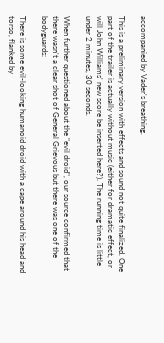accompanied by Vader's breathing.

This is a preliminary version with effects and sound not quite finalized. One part of the trailer is actually without music (either for dramatic effect, or will John Williams' new score be inserted here?). The running time is little under 2 minutes, 30 seconds.

When further questioned about the "evil droid", our source confirmed that there wasn't a clear shot of General Grievous but there was one of the bodyguards:

There is some evil-looking humanoid droid with a cape around his head and torso, flanked by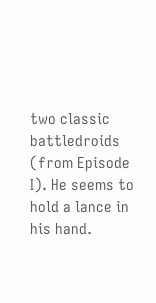two classic battledroids (from Episode I). He seems to hold a lance in his hand.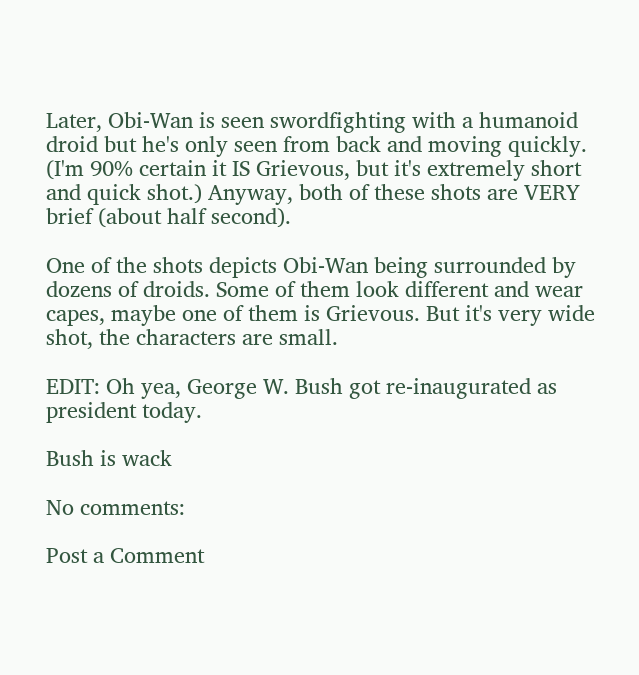Later, Obi-Wan is seen swordfighting with a humanoid droid but he's only seen from back and moving quickly. (I'm 90% certain it IS Grievous, but it's extremely short and quick shot.) Anyway, both of these shots are VERY brief (about half second).

One of the shots depicts Obi-Wan being surrounded by dozens of droids. Some of them look different and wear capes, maybe one of them is Grievous. But it's very wide shot, the characters are small.

EDIT: Oh yea, George W. Bush got re-inaugurated as president today.

Bush is wack

No comments:

Post a Comment